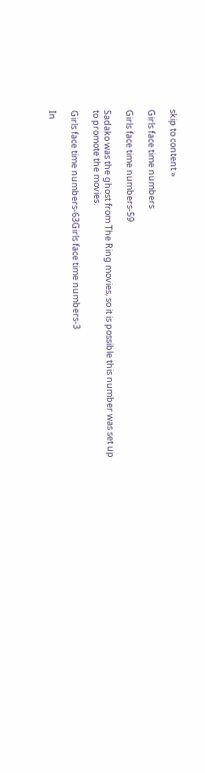skip to content »

Girls face time numbers

Girls face time numbers-59

Sadako was the ghost from The Ring movies, so it is possible this number was set up to promote the movies.

Girls face time numbers-63Girls face time numbers-3

In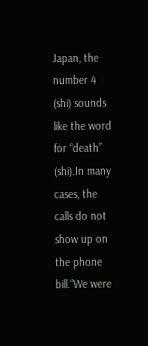Japan, the number 4 (shi) sounds like the word for “death” (shi).In many cases, the calls do not show up on the phone bill.“We were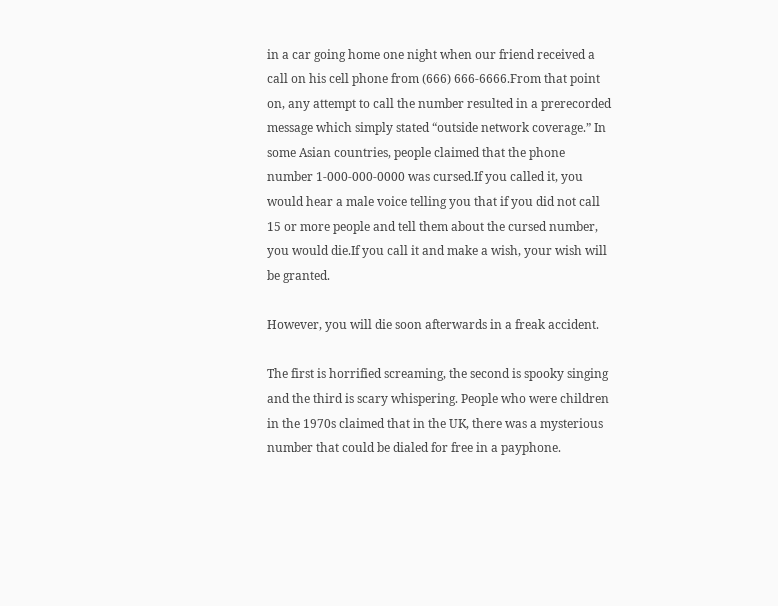in a car going home one night when our friend received a call on his cell phone from (666) 666-6666.From that point on, any attempt to call the number resulted in a prerecorded message which simply stated “outside network coverage.” In some Asian countries, people claimed that the phone number 1-000-000-0000 was cursed.If you called it, you would hear a male voice telling you that if you did not call 15 or more people and tell them about the cursed number, you would die.If you call it and make a wish, your wish will be granted.

However, you will die soon afterwards in a freak accident.

The first is horrified screaming, the second is spooky singing and the third is scary whispering. People who were children in the 1970s claimed that in the UK, there was a mysterious number that could be dialed for free in a payphone.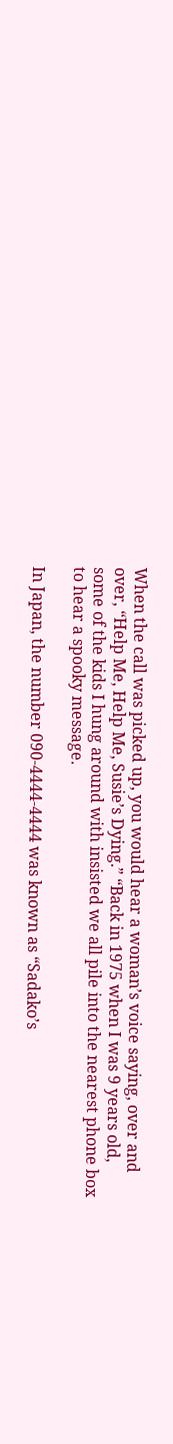When the call was picked up, you would hear a woman’s voice saying, over and over, “Help Me, Help Me, Susie’s Dying.” “Back in 1975 when I was 9 years old, some of the kids I hung around with insisted we all pile into the nearest phone box to hear a spooky message.

In Japan, the number 090-4444-4444 was known as “Sadako’s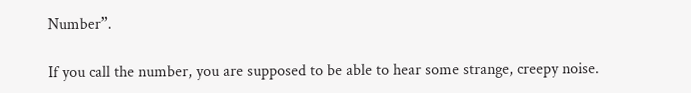Number”.

If you call the number, you are supposed to be able to hear some strange, creepy noise.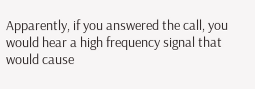Apparently, if you answered the call, you would hear a high frequency signal that would cause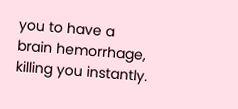you to have a brain hemorrhage, killing you instantly.